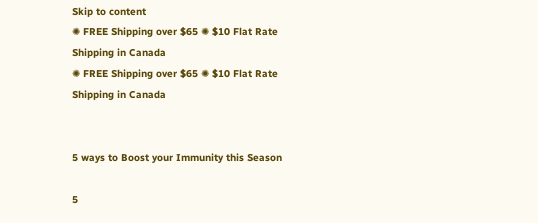Skip to content
✺ FREE Shipping over $65 ✺ $10 Flat Rate Shipping in Canada
✺ FREE Shipping over $65 ✺ $10 Flat Rate Shipping in Canada


5 ways to Boost your Immunity this Season

5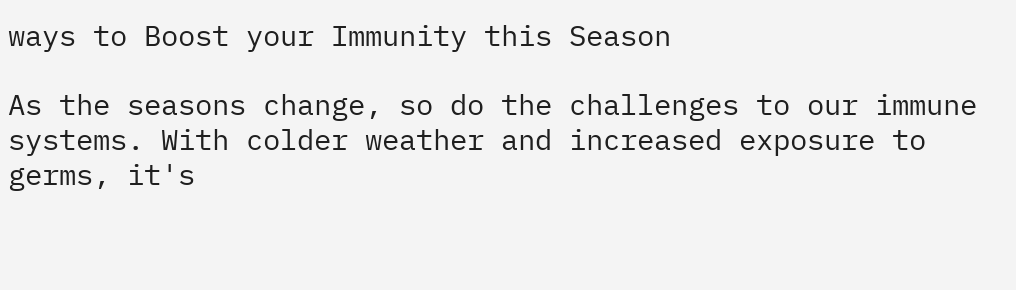ways to Boost your Immunity this Season

As the seasons change, so do the challenges to our immune systems. With colder weather and increased exposure to germs, it's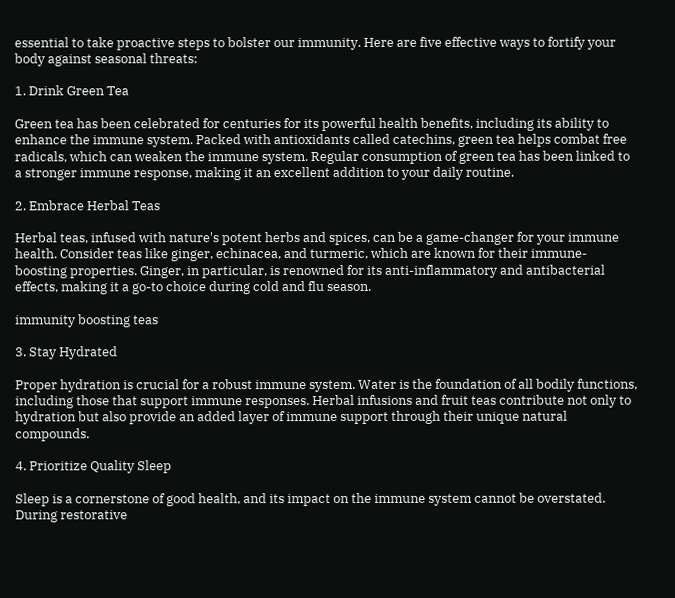essential to take proactive steps to bolster our immunity. Here are five effective ways to fortify your body against seasonal threats:

1. Drink Green Tea

Green tea has been celebrated for centuries for its powerful health benefits, including its ability to enhance the immune system. Packed with antioxidants called catechins, green tea helps combat free radicals, which can weaken the immune system. Regular consumption of green tea has been linked to a stronger immune response, making it an excellent addition to your daily routine.

2. Embrace Herbal Teas

Herbal teas, infused with nature's potent herbs and spices, can be a game-changer for your immune health. Consider teas like ginger, echinacea, and turmeric, which are known for their immune-boosting properties. Ginger, in particular, is renowned for its anti-inflammatory and antibacterial effects, making it a go-to choice during cold and flu season.

immunity boosting teas

3. Stay Hydrated

Proper hydration is crucial for a robust immune system. Water is the foundation of all bodily functions, including those that support immune responses. Herbal infusions and fruit teas contribute not only to hydration but also provide an added layer of immune support through their unique natural compounds.

4. Prioritize Quality Sleep

Sleep is a cornerstone of good health, and its impact on the immune system cannot be overstated. During restorative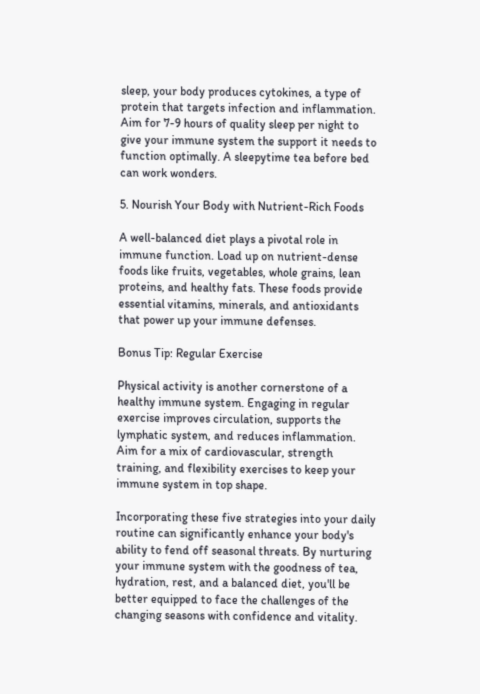sleep, your body produces cytokines, a type of protein that targets infection and inflammation. Aim for 7-9 hours of quality sleep per night to give your immune system the support it needs to function optimally. A sleepytime tea before bed can work wonders.

5. Nourish Your Body with Nutrient-Rich Foods

A well-balanced diet plays a pivotal role in immune function. Load up on nutrient-dense foods like fruits, vegetables, whole grains, lean proteins, and healthy fats. These foods provide essential vitamins, minerals, and antioxidants that power up your immune defenses.

Bonus Tip: Regular Exercise

Physical activity is another cornerstone of a healthy immune system. Engaging in regular exercise improves circulation, supports the lymphatic system, and reduces inflammation. Aim for a mix of cardiovascular, strength training, and flexibility exercises to keep your immune system in top shape.

Incorporating these five strategies into your daily routine can significantly enhance your body's ability to fend off seasonal threats. By nurturing your immune system with the goodness of tea, hydration, rest, and a balanced diet, you'll be better equipped to face the challenges of the changing seasons with confidence and vitality.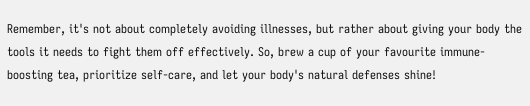Remember, it's not about completely avoiding illnesses, but rather about giving your body the tools it needs to fight them off effectively. So, brew a cup of your favourite immune-boosting tea, prioritize self-care, and let your body's natural defenses shine!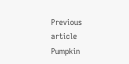Previous article Pumpkin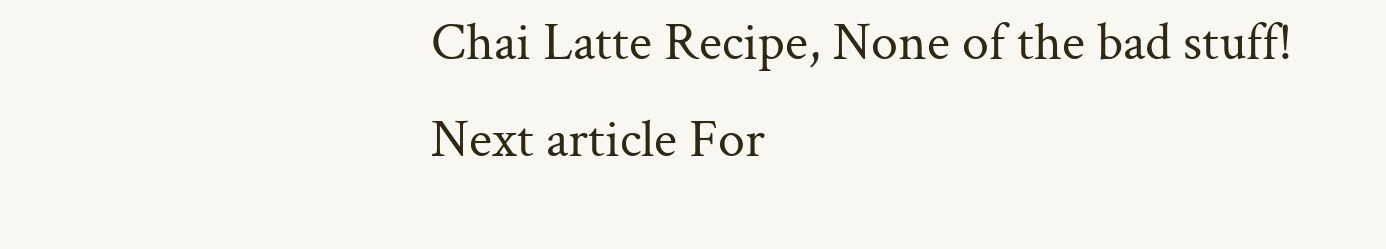Chai Latte Recipe, None of the bad stuff!
Next article For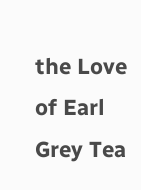the Love of Earl Grey Tea